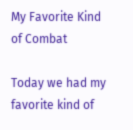My Favorite Kind of Combat

Today we had my favorite kind of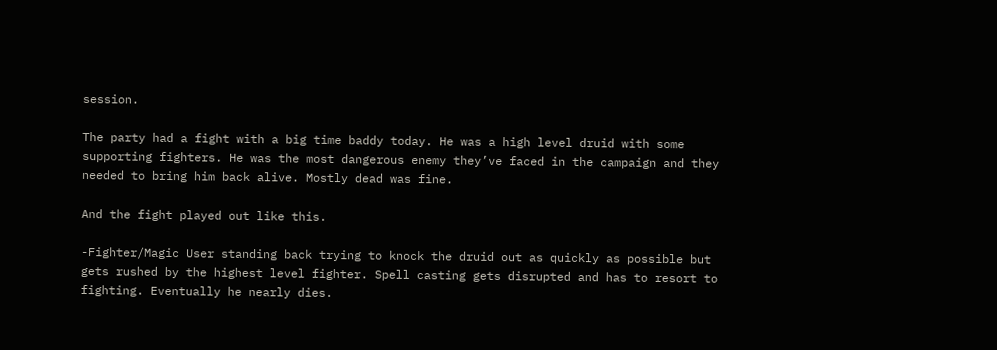session.

The party had a fight with a big time baddy today. He was a high level druid with some supporting fighters. He was the most dangerous enemy they’ve faced in the campaign and they needed to bring him back alive. Mostly dead was fine.

And the fight played out like this.

-Fighter/Magic User standing back trying to knock the druid out as quickly as possible but gets rushed by the highest level fighter. Spell casting gets disrupted and has to resort to fighting. Eventually he nearly dies.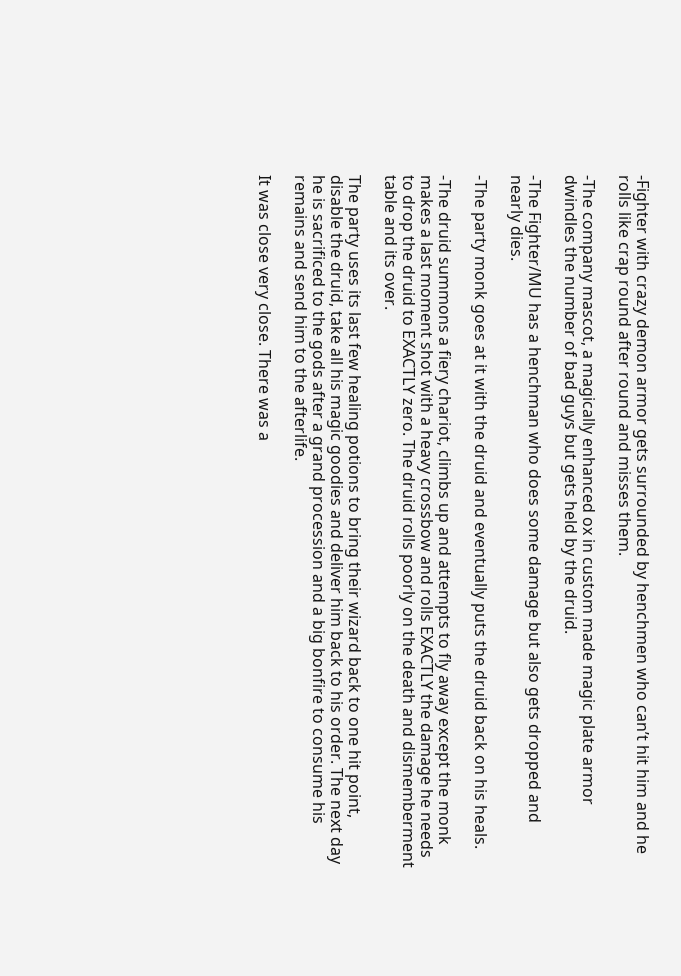-Fighter with crazy demon armor gets surrounded by henchmen who can’t hit him and he rolls like crap round after round and misses them.

-The company mascot, a magically enhanced ox in custom made magic plate armor dwindles the number of bad guys but gets held by the druid.

-The Fighter/MU has a henchman who does some damage but also gets dropped and nearly dies.

-The party monk goes at it with the druid and eventually puts the druid back on his heals.

-The druid summons a fiery chariot, climbs up and attempts to fly away except the monk makes a last moment shot with a heavy crossbow and rolls EXACTLY the damage he needs to drop the druid to EXACTLY zero. The druid rolls poorly on the death and dismemberment table and its over.

The party uses its last few healing potions to bring their wizard back to one hit point, disable the druid, take all his magic goodies and deliver him back to his order. The next day he is sacrificed to the gods after a grand procession and a big bonfire to consume his remains and send him to the afterlife.

It was close very close. There was a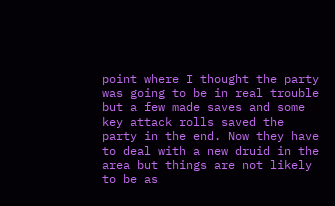point where I thought the party was going to be in real trouble but a few made saves and some key attack rolls saved the party in the end. Now they have to deal with a new druid in the area but things are not likely to be as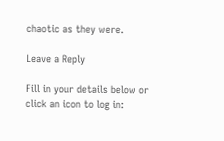chaotic as they were.

Leave a Reply

Fill in your details below or click an icon to log in: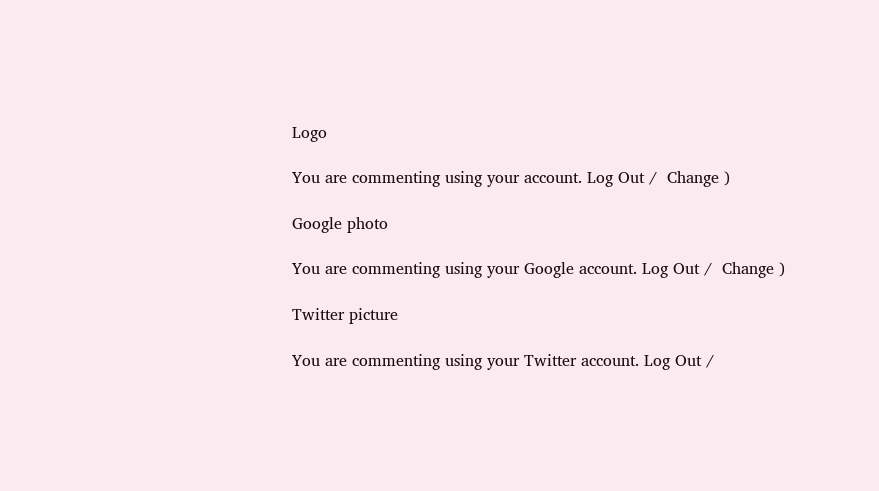Logo

You are commenting using your account. Log Out /  Change )

Google photo

You are commenting using your Google account. Log Out /  Change )

Twitter picture

You are commenting using your Twitter account. Log Out /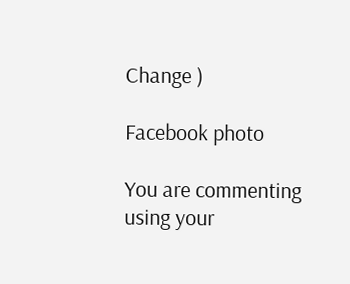Change )

Facebook photo

You are commenting using your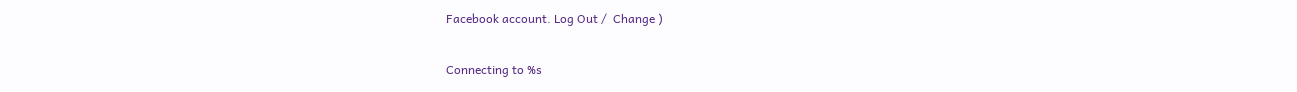Facebook account. Log Out /  Change )

Connecting to %s